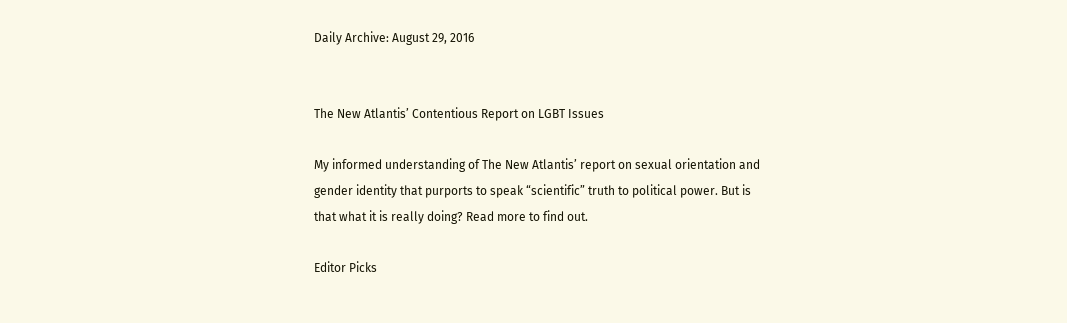Daily Archive: August 29, 2016


The New Atlantis’ Contentious Report on LGBT Issues

My informed understanding of The New Atlantis’ report on sexual orientation and gender identity that purports to speak “scientific” truth to political power. But is that what it is really doing? Read more to find out.

Editor Picks